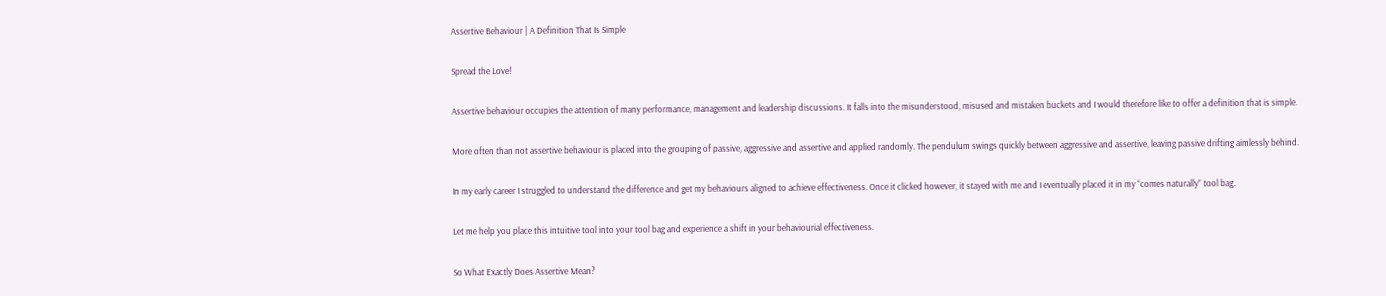Assertive Behaviour | A Definition That Is Simple

Spread the Love!

Assertive behaviour occupies the attention of many performance, management and leadership discussions. It falls into the misunderstood, misused and mistaken buckets and I would therefore like to offer a definition that is simple.

More often than not assertive behaviour is placed into the grouping of passive, aggressive and assertive and applied randomly. The pendulum swings quickly between aggressive and assertive, leaving passive drifting aimlessly behind.

In my early career I struggled to understand the difference and get my behaviours aligned to achieve effectiveness. Once it clicked however, it stayed with me and I eventually placed it in my “comes naturally” tool bag.

Let me help you place this intuitive tool into your tool bag and experience a shift in your behaviourial effectiveness.

So What Exactly Does Assertive Mean?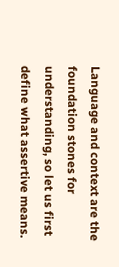Language and context are the foundation stones for understanding, so let us first define what assertive means.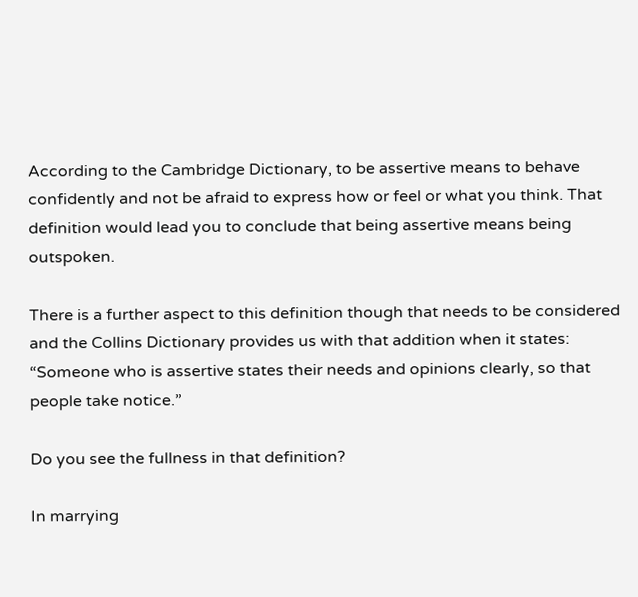According to the Cambridge Dictionary, to be assertive means to behave confidently and not be afraid to express how or feel or what you think. That definition would lead you to conclude that being assertive means being outspoken.

There is a further aspect to this definition though that needs to be considered and the Collins Dictionary provides us with that addition when it states: “Someone who is assertive states their needs and opinions clearly, so that people take notice.”

Do you see the fullness in that definition?

In marrying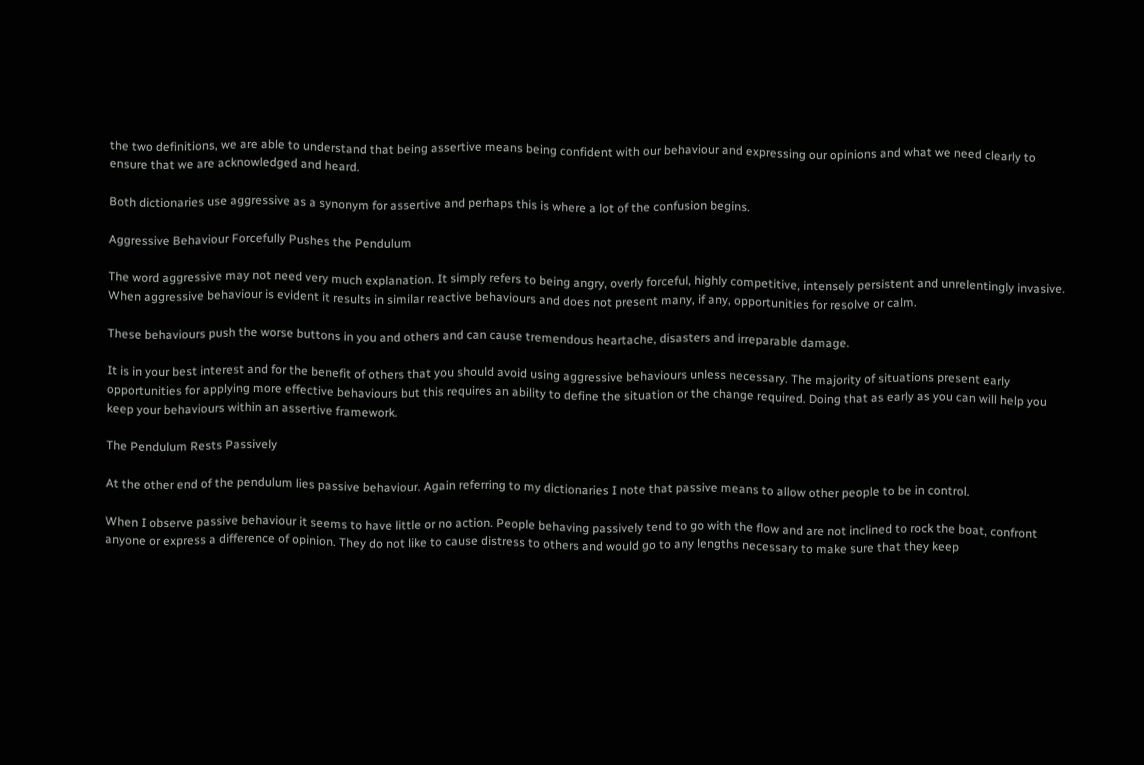the two definitions, we are able to understand that being assertive means being confident with our behaviour and expressing our opinions and what we need clearly to ensure that we are acknowledged and heard.

Both dictionaries use aggressive as a synonym for assertive and perhaps this is where a lot of the confusion begins.

Aggressive Behaviour Forcefully Pushes the Pendulum

The word aggressive may not need very much explanation. It simply refers to being angry, overly forceful, highly competitive, intensely persistent and unrelentingly invasive. When aggressive behaviour is evident it results in similar reactive behaviours and does not present many, if any, opportunities for resolve or calm.

These behaviours push the worse buttons in you and others and can cause tremendous heartache, disasters and irreparable damage.

It is in your best interest and for the benefit of others that you should avoid using aggressive behaviours unless necessary. The majority of situations present early opportunities for applying more effective behaviours but this requires an ability to define the situation or the change required. Doing that as early as you can will help you keep your behaviours within an assertive framework.

The Pendulum Rests Passively

At the other end of the pendulum lies passive behaviour. Again referring to my dictionaries I note that passive means to allow other people to be in control.

When I observe passive behaviour it seems to have little or no action. People behaving passively tend to go with the flow and are not inclined to rock the boat, confront anyone or express a difference of opinion. They do not like to cause distress to others and would go to any lengths necessary to make sure that they keep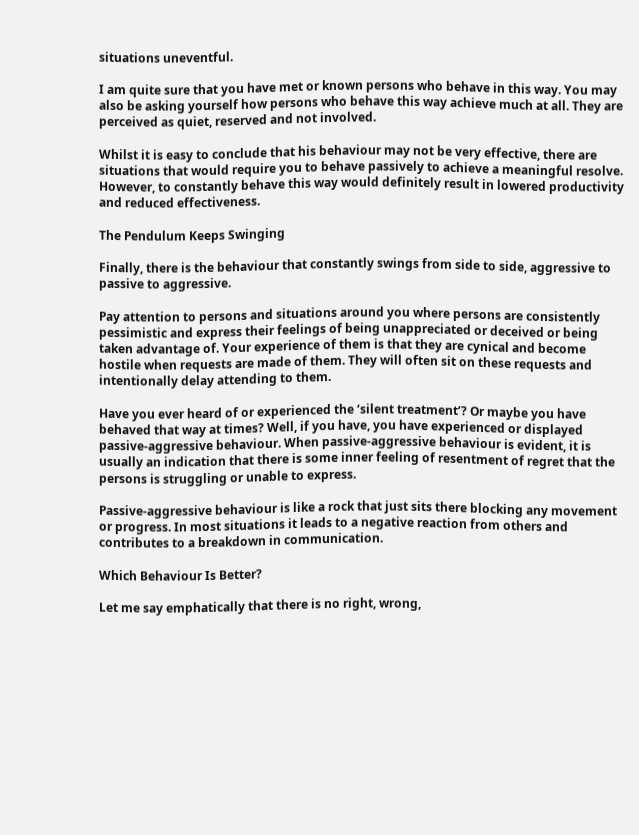situations uneventful.

I am quite sure that you have met or known persons who behave in this way. You may also be asking yourself how persons who behave this way achieve much at all. They are perceived as quiet, reserved and not involved.

Whilst it is easy to conclude that his behaviour may not be very effective, there are situations that would require you to behave passively to achieve a meaningful resolve. However, to constantly behave this way would definitely result in lowered productivity and reduced effectiveness.

The Pendulum Keeps Swinging

Finally, there is the behaviour that constantly swings from side to side, aggressive to passive to aggressive.

Pay attention to persons and situations around you where persons are consistently pessimistic and express their feelings of being unappreciated or deceived or being taken advantage of. Your experience of them is that they are cynical and become hostile when requests are made of them. They will often sit on these requests and intentionally delay attending to them.

Have you ever heard of or experienced the ‘silent treatment’? Or maybe you have behaved that way at times? Well, if you have, you have experienced or displayed passive-aggressive behaviour. When passive-aggressive behaviour is evident, it is usually an indication that there is some inner feeling of resentment of regret that the persons is struggling or unable to express.

Passive-aggressive behaviour is like a rock that just sits there blocking any movement or progress. In most situations it leads to a negative reaction from others and contributes to a breakdown in communication.

Which Behaviour Is Better?

Let me say emphatically that there is no right, wrong,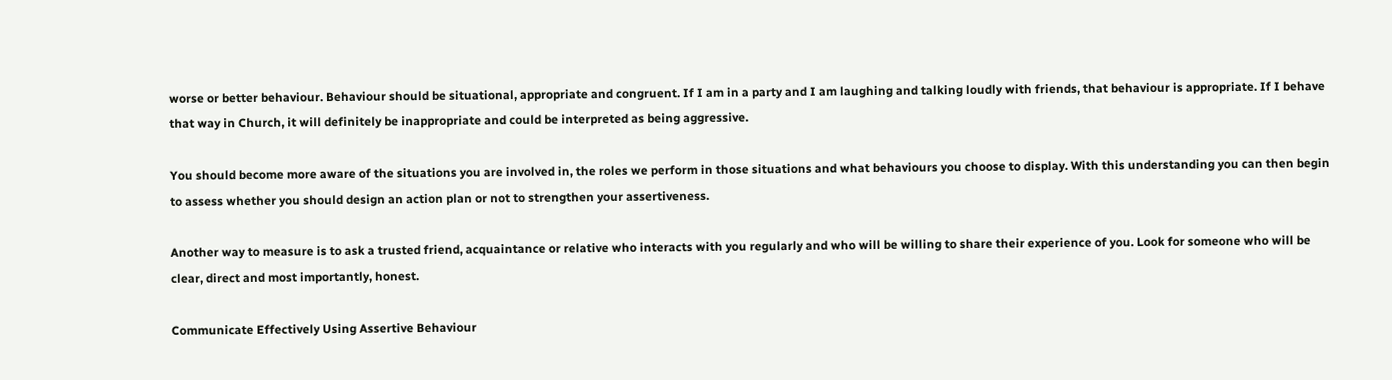worse or better behaviour. Behaviour should be situational, appropriate and congruent. If I am in a party and I am laughing and talking loudly with friends, that behaviour is appropriate. If I behave that way in Church, it will definitely be inappropriate and could be interpreted as being aggressive.

You should become more aware of the situations you are involved in, the roles we perform in those situations and what behaviours you choose to display. With this understanding you can then begin to assess whether you should design an action plan or not to strengthen your assertiveness.

Another way to measure is to ask a trusted friend, acquaintance or relative who interacts with you regularly and who will be willing to share their experience of you. Look for someone who will be clear, direct and most importantly, honest.

Communicate Effectively Using Assertive Behaviour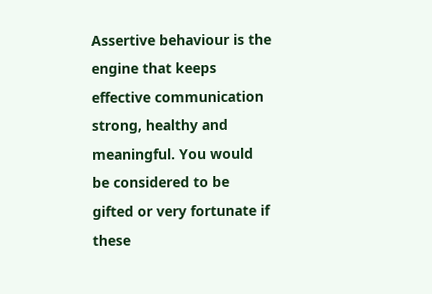Assertive behaviour is the engine that keeps effective communication strong, healthy and meaningful. You would be considered to be gifted or very fortunate if these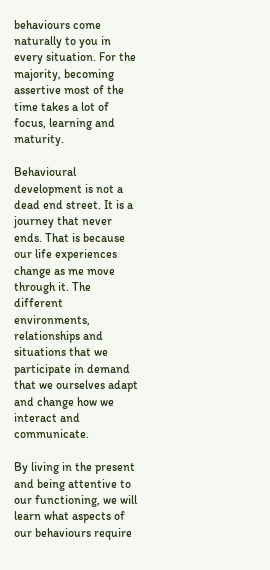behaviours come naturally to you in every situation. For the majority, becoming assertive most of the time takes a lot of focus, learning and maturity.

Behavioural development is not a dead end street. It is a journey that never ends. That is because our life experiences change as me move through it. The different environments, relationships and situations that we participate in demand that we ourselves adapt and change how we interact and communicate.

By living in the present and being attentive to our functioning, we will learn what aspects of our behaviours require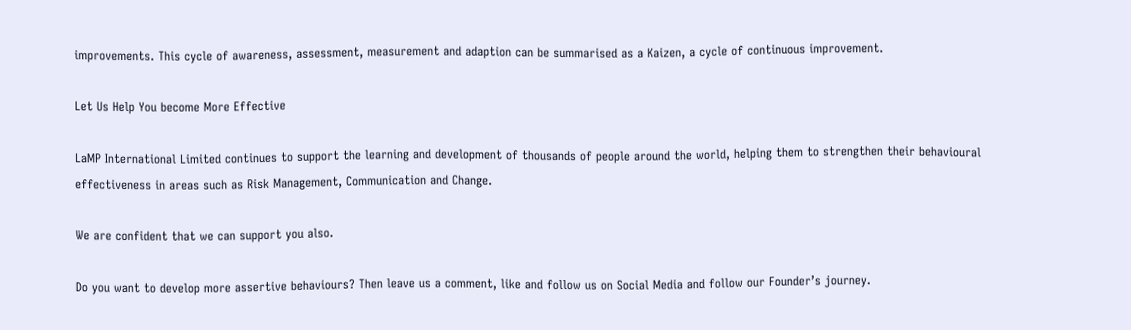improvements. This cycle of awareness, assessment, measurement and adaption can be summarised as a Kaizen, a cycle of continuous improvement.

Let Us Help You become More Effective

LaMP International Limited continues to support the learning and development of thousands of people around the world, helping them to strengthen their behavioural effectiveness in areas such as Risk Management, Communication and Change.

We are confident that we can support you also.

Do you want to develop more assertive behaviours? Then leave us a comment, like and follow us on Social Media and follow our Founder’s journey.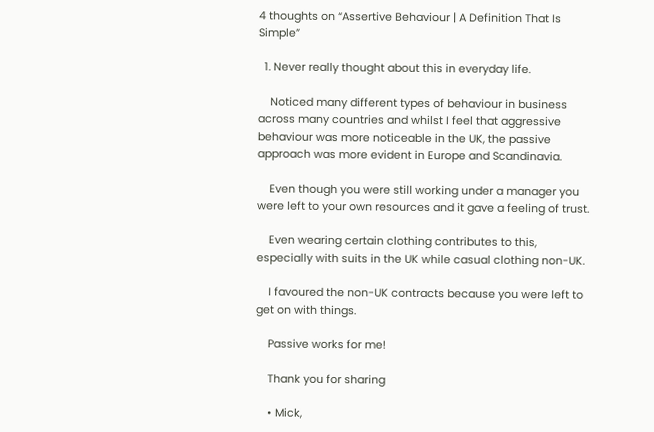4 thoughts on “Assertive Behaviour | A Definition That Is Simple”

  1. Never really thought about this in everyday life.

    Noticed many different types of behaviour in business across many countries and whilst I feel that aggressive behaviour was more noticeable in the UK, the passive approach was more evident in Europe and Scandinavia.

    Even though you were still working under a manager you were left to your own resources and it gave a feeling of trust.

    Even wearing certain clothing contributes to this, especially with suits in the UK while casual clothing non-UK.

    I favoured the non-UK contracts because you were left to get on with things.

    Passive works for me!

    Thank you for sharing

    • Mick,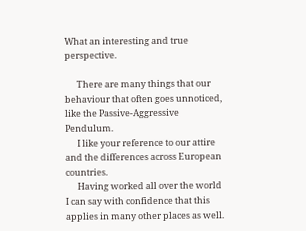What an interesting and true perspective.

      There are many things that our behaviour that often goes unnoticed, like the Passive-Aggressive Pendulum.
      I like your reference to our attire and the differences across European countries.
      Having worked all over the world I can say with confidence that this applies in many other places as well.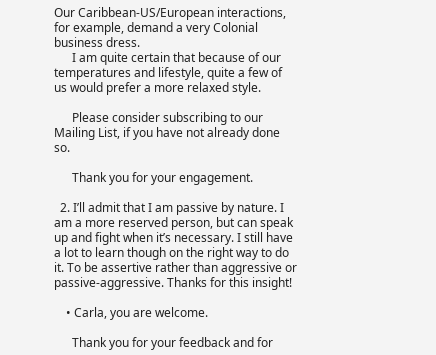Our Caribbean-US/European interactions, for example, demand a very Colonial business dress.
      I am quite certain that because of our temperatures and lifestyle, quite a few of us would prefer a more relaxed style.

      Please consider subscribing to our Mailing List, if you have not already done so.

      Thank you for your engagement.

  2. I’ll admit that I am passive by nature. I am a more reserved person, but can speak up and fight when it’s necessary. I still have a lot to learn though on the right way to do it. To be assertive rather than aggressive or passive-aggressive. Thanks for this insight!

    • Carla, you are welcome.

      Thank you for your feedback and for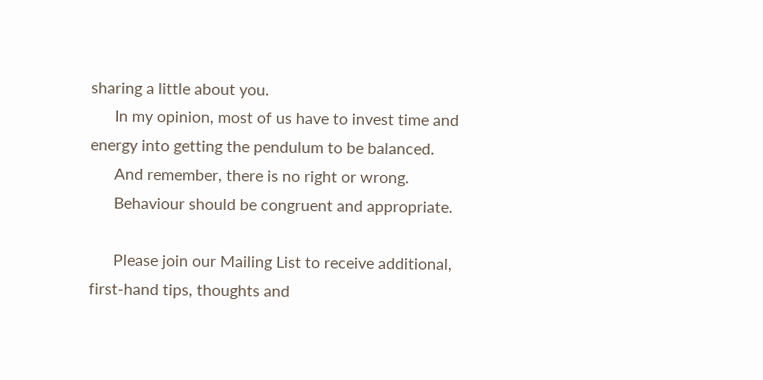sharing a little about you.
      In my opinion, most of us have to invest time and energy into getting the pendulum to be balanced.
      And remember, there is no right or wrong.
      Behaviour should be congruent and appropriate.

      Please join our Mailing List to receive additional, first-hand tips, thoughts and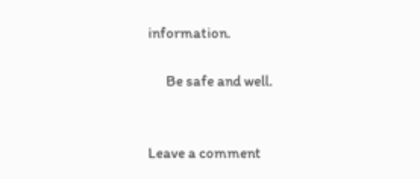information.

      Be safe and well.


Leave a comment